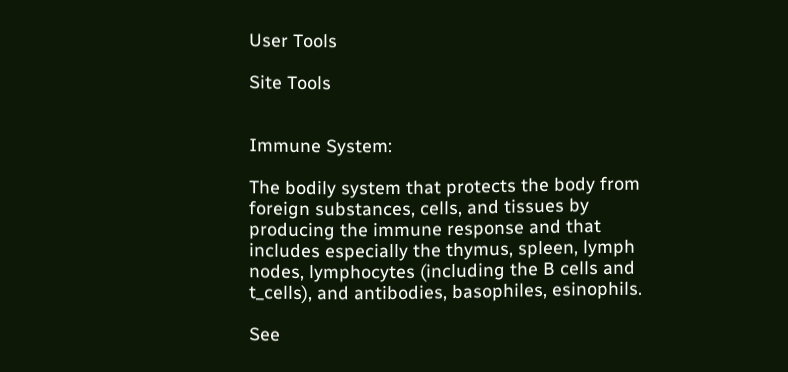User Tools

Site Tools


Immune System:

The bodily system that protects the body from foreign substances, cells, and tissues by producing the immune response and that includes especially the thymus, spleen, lymph nodes, lymphocytes (including the B cells and t_cells), and antibodies, basophiles, esinophils.

See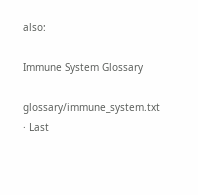also:

Immune System Glossary

glossary/immune_system.txt · Last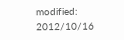modified: 2012/10/16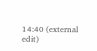14:40 (external edit)